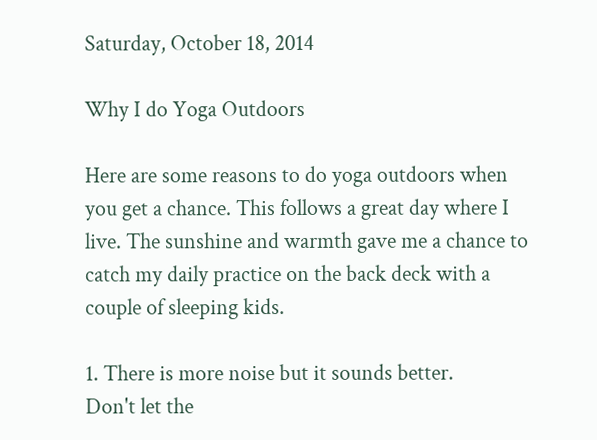Saturday, October 18, 2014

Why I do Yoga Outdoors

Here are some reasons to do yoga outdoors when you get a chance. This follows a great day where I live. The sunshine and warmth gave me a chance to catch my daily practice on the back deck with a couple of sleeping kids.

1. There is more noise but it sounds better.
Don't let the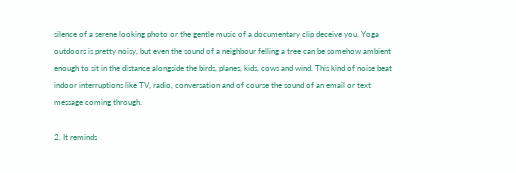silence of a serene looking photo or the gentle music of a documentary clip deceive you. Yoga outdoors is pretty noisy, but even the sound of a neighbour felling a tree can be somehow ambient enough to sit in the distance alongside the birds, planes, kids, cows and wind. This kind of noise beat indoor interruptions like TV, radio, conversation and of course the sound of an email or text message coming through.

2. It reminds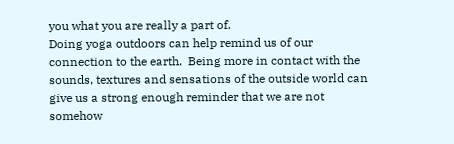you what you are really a part of.
Doing yoga outdoors can help remind us of our connection to the earth.  Being more in contact with the sounds, textures and sensations of the outside world can give us a strong enough reminder that we are not somehow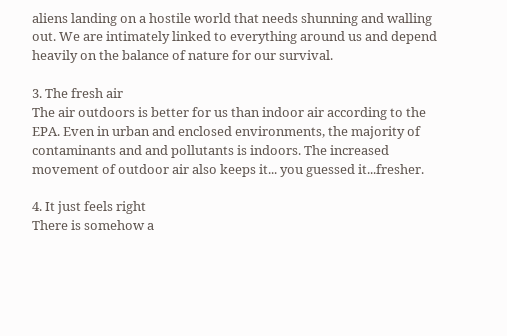aliens landing on a hostile world that needs shunning and walling out. We are intimately linked to everything around us and depend heavily on the balance of nature for our survival.

3. The fresh air
The air outdoors is better for us than indoor air according to the EPA. Even in urban and enclosed environments, the majority of contaminants and and pollutants is indoors. The increased movement of outdoor air also keeps it... you guessed it...fresher.

4. It just feels right
There is somehow a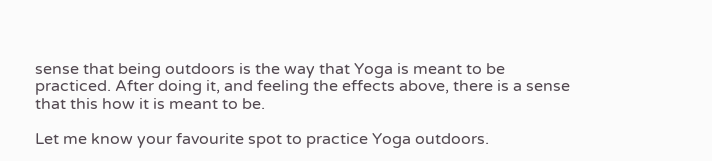sense that being outdoors is the way that Yoga is meant to be practiced. After doing it, and feeling the effects above, there is a sense that this how it is meant to be.

Let me know your favourite spot to practice Yoga outdoors.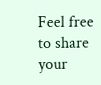Feel free to share your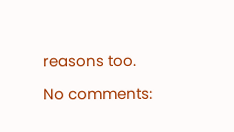reasons too.

No comments: